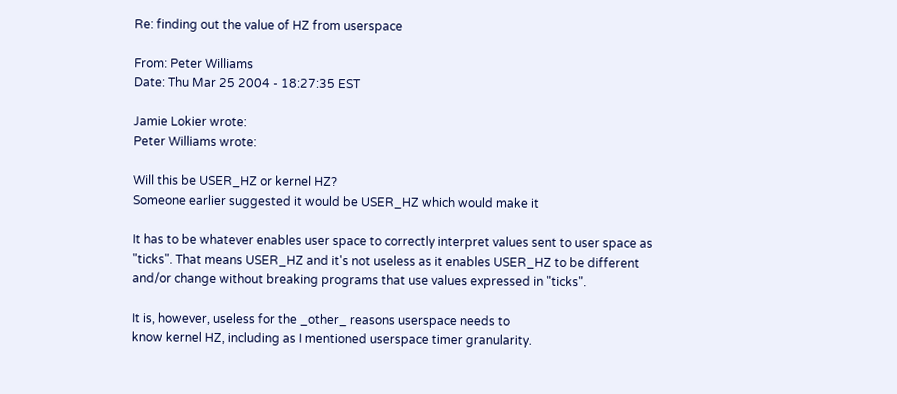Re: finding out the value of HZ from userspace

From: Peter Williams
Date: Thu Mar 25 2004 - 18:27:35 EST

Jamie Lokier wrote:
Peter Williams wrote:

Will this be USER_HZ or kernel HZ?
Someone earlier suggested it would be USER_HZ which would make it

It has to be whatever enables user space to correctly interpret values sent to user space as "ticks". That means USER_HZ and it's not useless as it enables USER_HZ to be different and/or change without breaking programs that use values expressed in "ticks".

It is, however, useless for the _other_ reasons userspace needs to
know kernel HZ, including as I mentioned userspace timer granularity.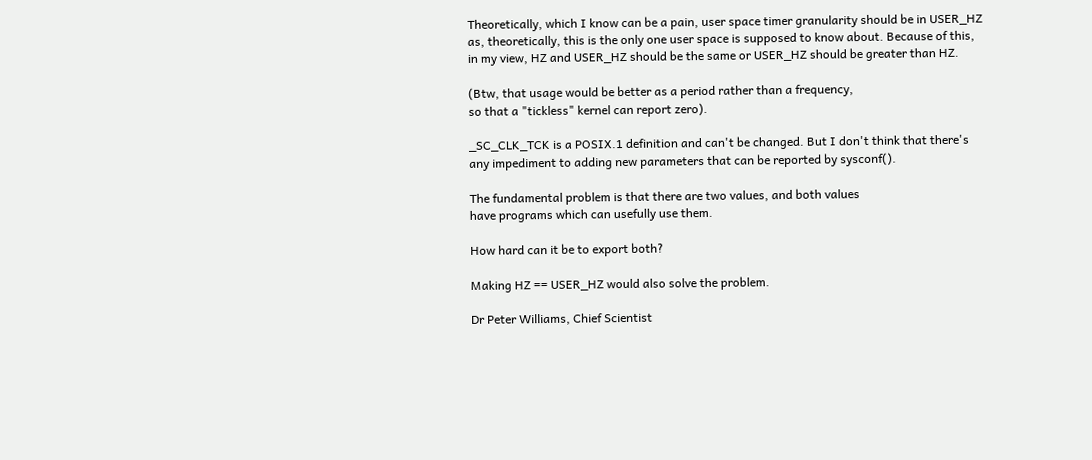Theoretically, which I know can be a pain, user space timer granularity should be in USER_HZ as, theoretically, this is the only one user space is supposed to know about. Because of this, in my view, HZ and USER_HZ should be the same or USER_HZ should be greater than HZ.

(Btw, that usage would be better as a period rather than a frequency,
so that a "tickless" kernel can report zero).

_SC_CLK_TCK is a POSIX.1 definition and can't be changed. But I don't think that there's any impediment to adding new parameters that can be reported by sysconf().

The fundamental problem is that there are two values, and both values
have programs which can usefully use them.

How hard can it be to export both?

Making HZ == USER_HZ would also solve the problem.

Dr Peter Williams, Chief Scientist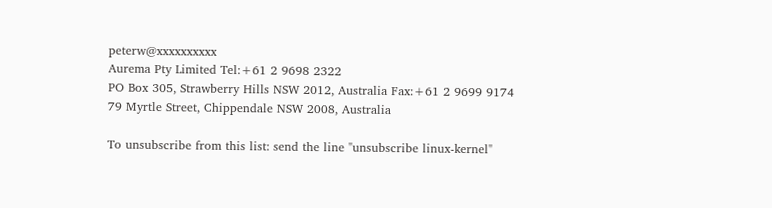peterw@xxxxxxxxxx
Aurema Pty Limited Tel:+61 2 9698 2322
PO Box 305, Strawberry Hills NSW 2012, Australia Fax:+61 2 9699 9174
79 Myrtle Street, Chippendale NSW 2008, Australia

To unsubscribe from this list: send the line "unsubscribe linux-kernel"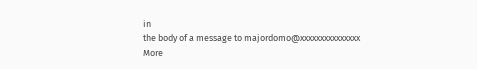in
the body of a message to majordomo@xxxxxxxxxxxxxxx
More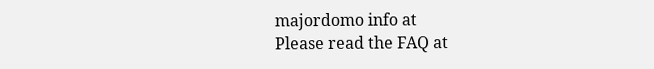majordomo info at
Please read the FAQ at